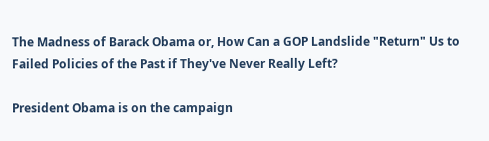The Madness of Barack Obama or, How Can a GOP Landslide "Return" Us to Failed Policies of the Past if They've Never Really Left?

President Obama is on the campaign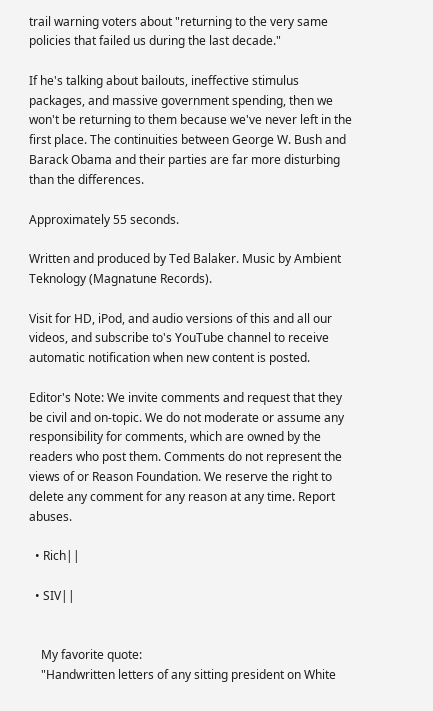trail warning voters about "returning to the very same policies that failed us during the last decade."

If he's talking about bailouts, ineffective stimulus packages, and massive government spending, then we won't be returning to them because we've never left in the first place. The continuities between George W. Bush and Barack Obama and their parties are far more disturbing than the differences.

Approximately 55 seconds.

Written and produced by Ted Balaker. Music by Ambient Teknology (Magnatune Records).

Visit for HD, iPod, and audio versions of this and all our videos, and subscribe to's YouTube channel to receive automatic notification when new content is posted.

Editor's Note: We invite comments and request that they be civil and on-topic. We do not moderate or assume any responsibility for comments, which are owned by the readers who post them. Comments do not represent the views of or Reason Foundation. We reserve the right to delete any comment for any reason at any time. Report abuses.

  • Rich||

  • SIV||


    My favorite quote:
    "Handwritten letters of any sitting president on White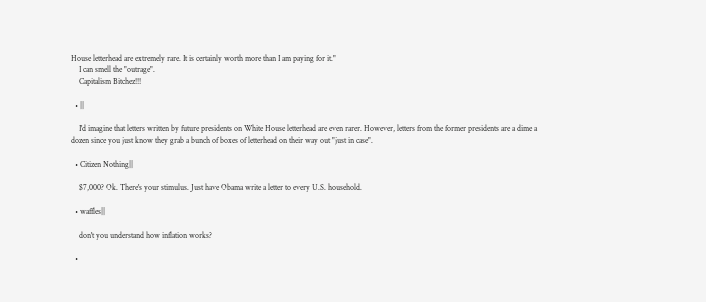House letterhead are extremely rare. It is certainly worth more than I am paying for it."
    I can smell the "outrage".
    Capitalism Bitchez!!!

  • ||

    I'd imagine that letters written by future presidents on White House letterhead are even rarer. However, letters from the former presidents are a dime a dozen since you just know they grab a bunch of boxes of letterhead on their way out "just in case".

  • Citizen Nothing||

    $7,000? Ok. There's your stimulus. Just have Obama write a letter to every U.S. household.

  • waffles||

    don't you understand how inflation works?

  •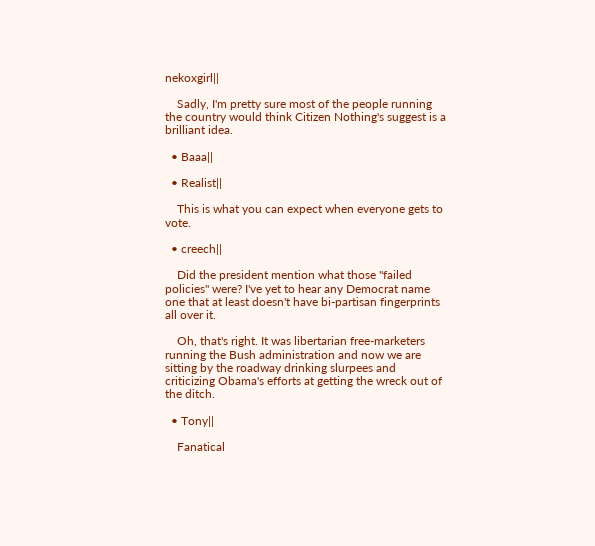nekoxgirl||

    Sadly, I'm pretty sure most of the people running the country would think Citizen Nothing's suggest is a brilliant idea.

  • Baaa||

  • Realist||

    This is what you can expect when everyone gets to vote.

  • creech||

    Did the president mention what those "failed policies" were? I've yet to hear any Democrat name one that at least doesn't have bi-partisan fingerprints all over it.

    Oh, that's right. It was libertarian free-marketers running the Bush administration and now we are sitting by the roadway drinking slurpees and criticizing Obama's efforts at getting the wreck out of the ditch.

  • Tony||

    Fanatical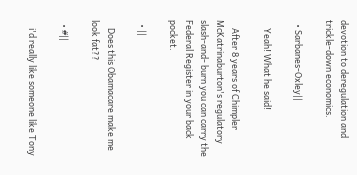devotion to deregulation and trickle-down economics.

  • Sarbanes-Oxley||

    Yeah! What he said!

    After 8 years of Chimpler McKatrinaburton's regulatory slash-and- burn you can carry the Federal Register in your back pocket.

  • ||

    Does this Obamacare make me look fat??

  • #||

    i'd really like someone like Tony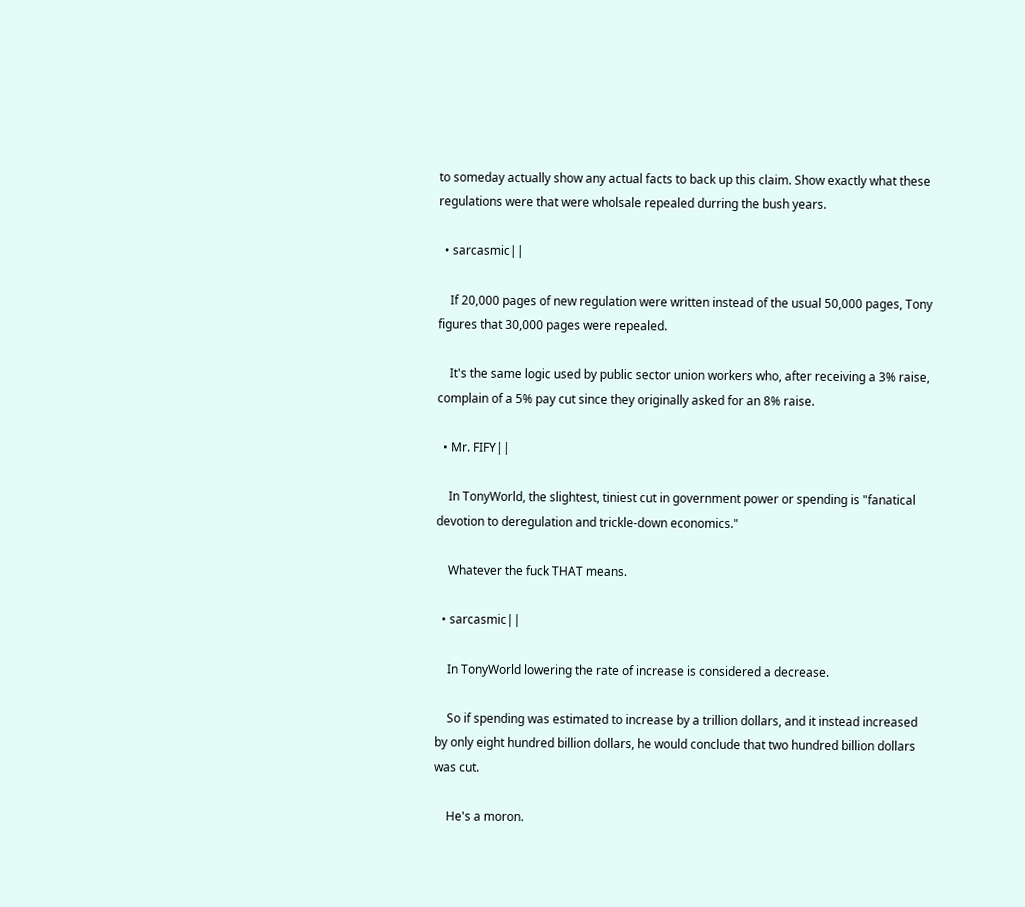to someday actually show any actual facts to back up this claim. Show exactly what these regulations were that were wholsale repealed durring the bush years.

  • sarcasmic||

    If 20,000 pages of new regulation were written instead of the usual 50,000 pages, Tony figures that 30,000 pages were repealed.

    It's the same logic used by public sector union workers who, after receiving a 3% raise, complain of a 5% pay cut since they originally asked for an 8% raise.

  • Mr. FIFY||

    In TonyWorld, the slightest, tiniest cut in government power or spending is "fanatical devotion to deregulation and trickle-down economics."

    Whatever the fuck THAT means.

  • sarcasmic||

    In TonyWorld lowering the rate of increase is considered a decrease.

    So if spending was estimated to increase by a trillion dollars, and it instead increased by only eight hundred billion dollars, he would conclude that two hundred billion dollars was cut.

    He's a moron.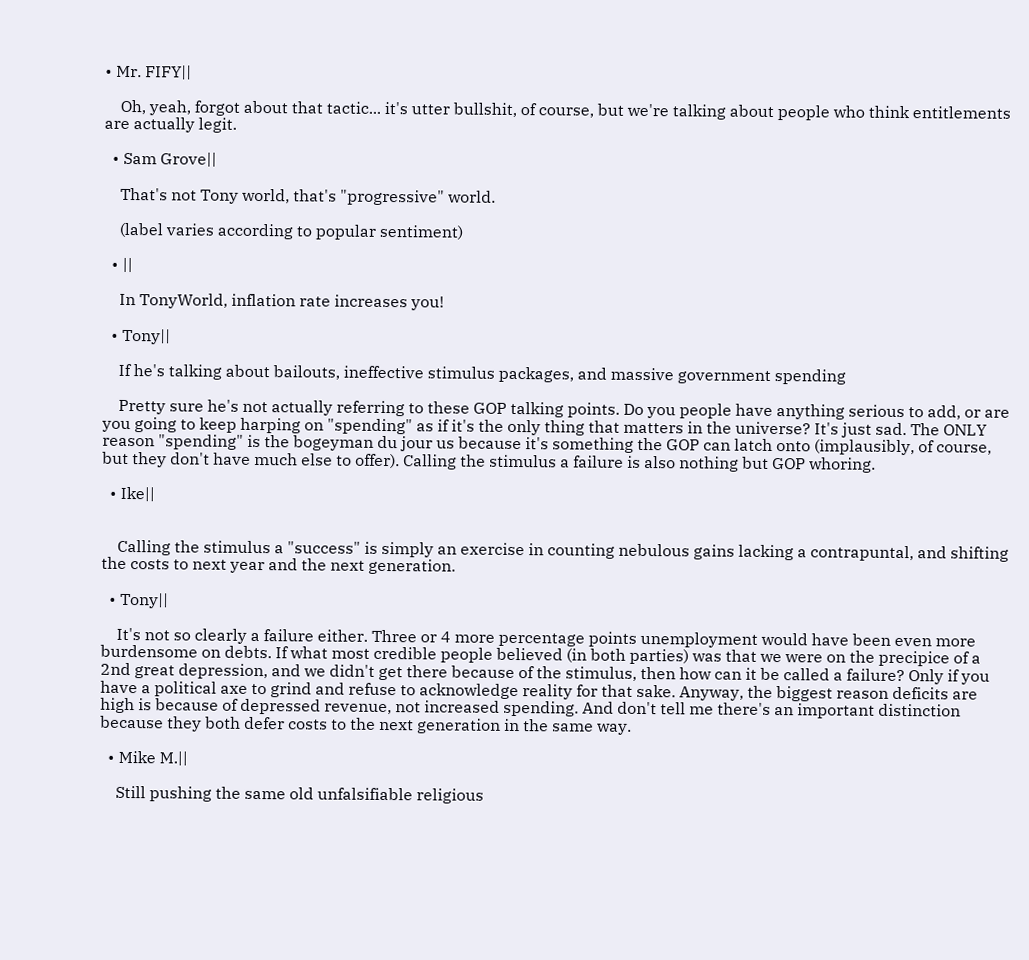• Mr. FIFY||

    Oh, yeah, forgot about that tactic... it's utter bullshit, of course, but we're talking about people who think entitlements are actually legit.

  • Sam Grove||

    That's not Tony world, that's "progressive" world.

    (label varies according to popular sentiment)

  • ||

    In TonyWorld, inflation rate increases you!

  • Tony||

    If he's talking about bailouts, ineffective stimulus packages, and massive government spending

    Pretty sure he's not actually referring to these GOP talking points. Do you people have anything serious to add, or are you going to keep harping on "spending" as if it's the only thing that matters in the universe? It's just sad. The ONLY reason "spending" is the bogeyman du jour us because it's something the GOP can latch onto (implausibly, of course, but they don't have much else to offer). Calling the stimulus a failure is also nothing but GOP whoring.

  • Ike||


    Calling the stimulus a "success" is simply an exercise in counting nebulous gains lacking a contrapuntal, and shifting the costs to next year and the next generation.

  • Tony||

    It's not so clearly a failure either. Three or 4 more percentage points unemployment would have been even more burdensome on debts. If what most credible people believed (in both parties) was that we were on the precipice of a 2nd great depression, and we didn't get there because of the stimulus, then how can it be called a failure? Only if you have a political axe to grind and refuse to acknowledge reality for that sake. Anyway, the biggest reason deficits are high is because of depressed revenue, not increased spending. And don't tell me there's an important distinction because they both defer costs to the next generation in the same way.

  • Mike M.||

    Still pushing the same old unfalsifiable religious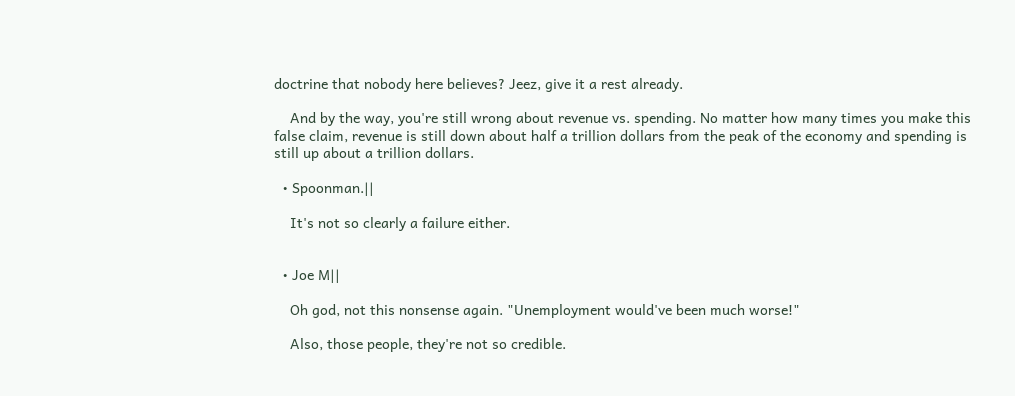doctrine that nobody here believes? Jeez, give it a rest already.

    And by the way, you're still wrong about revenue vs. spending. No matter how many times you make this false claim, revenue is still down about half a trillion dollars from the peak of the economy and spending is still up about a trillion dollars.

  • Spoonman.||

    It's not so clearly a failure either.


  • Joe M||

    Oh god, not this nonsense again. "Unemployment would've been much worse!"

    Also, those people, they're not so credible.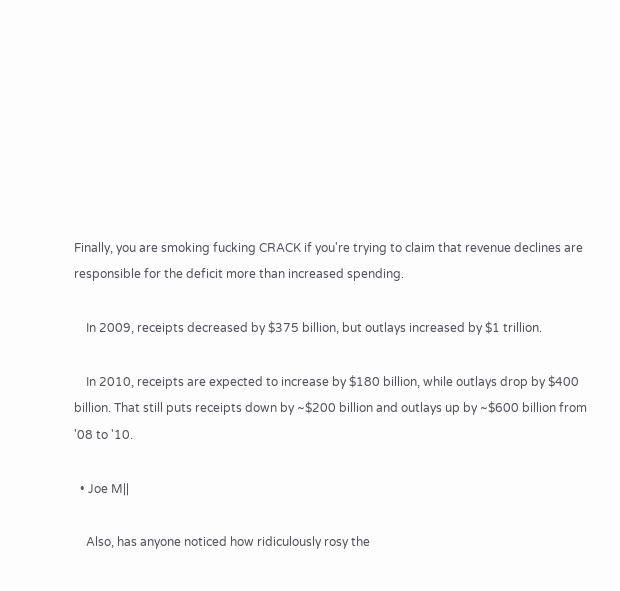Finally, you are smoking fucking CRACK if you're trying to claim that revenue declines are responsible for the deficit more than increased spending.

    In 2009, receipts decreased by $375 billion, but outlays increased by $1 trillion.

    In 2010, receipts are expected to increase by $180 billion, while outlays drop by $400 billion. That still puts receipts down by ~$200 billion and outlays up by ~$600 billion from '08 to '10.

  • Joe M||

    Also, has anyone noticed how ridiculously rosy the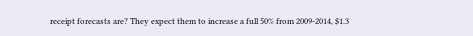receipt forecasts are? They expect them to increase a full 50% from 2009-2014, $1.3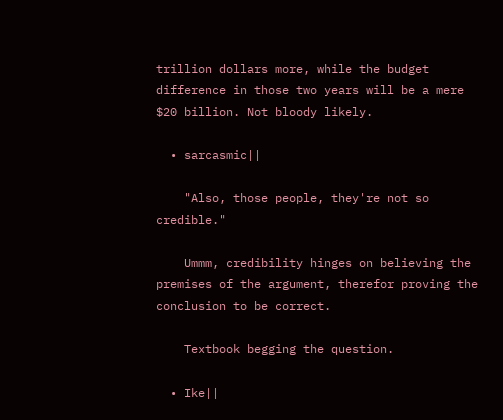trillion dollars more, while the budget difference in those two years will be a mere $20 billion. Not bloody likely.

  • sarcasmic||

    "Also, those people, they're not so credible."

    Ummm, credibility hinges on believing the premises of the argument, therefor proving the conclusion to be correct.

    Textbook begging the question.

  • Ike||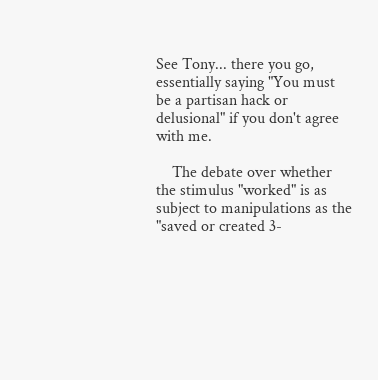See Tony... there you go, essentially saying "You must be a partisan hack or delusional" if you don't agree with me.

    The debate over whether the stimulus "worked" is as subject to manipulations as the "saved or created 3-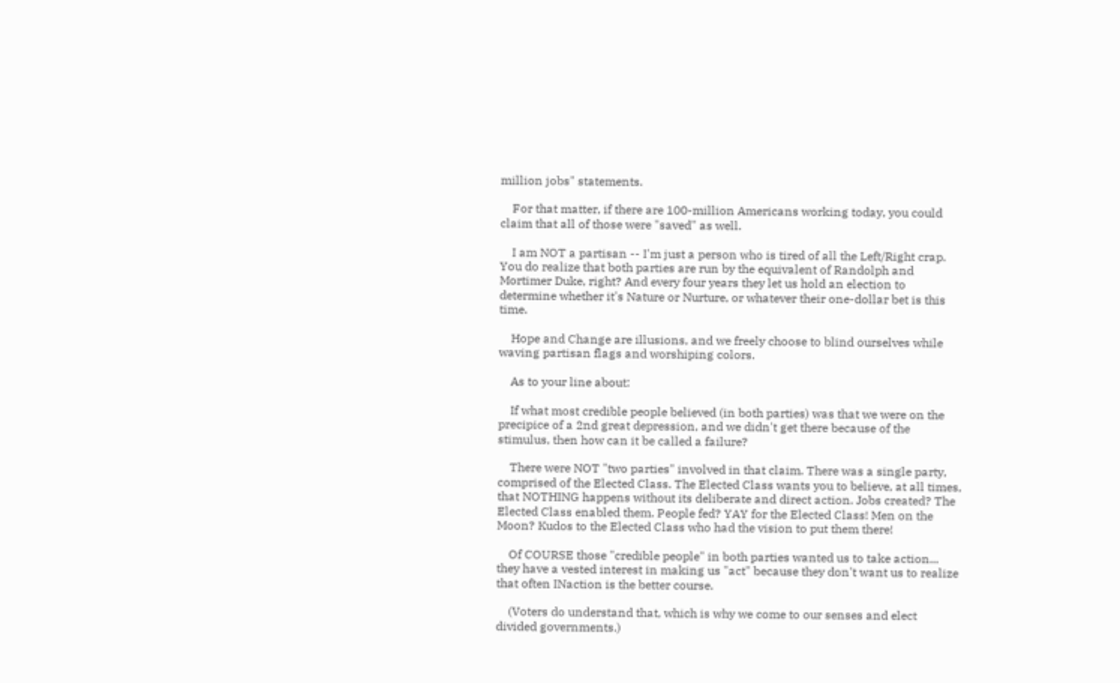million jobs" statements.

    For that matter, if there are 100-million Americans working today, you could claim that all of those were "saved" as well.

    I am NOT a partisan -- I'm just a person who is tired of all the Left/Right crap. You do realize that both parties are run by the equivalent of Randolph and Mortimer Duke, right? And every four years they let us hold an election to determine whether it's Nature or Nurture, or whatever their one-dollar bet is this time.

    Hope and Change are illusions, and we freely choose to blind ourselves while waving partisan flags and worshiping colors.

    As to your line about:

    If what most credible people believed (in both parties) was that we were on the precipice of a 2nd great depression, and we didn't get there because of the stimulus, then how can it be called a failure?

    There were NOT "two parties" involved in that claim. There was a single party, comprised of the Elected Class. The Elected Class wants you to believe, at all times, that NOTHING happens without its deliberate and direct action. Jobs created? The Elected Class enabled them. People fed? YAY for the Elected Class! Men on the Moon? Kudos to the Elected Class who had the vision to put them there!

    Of COURSE those "credible people" in both parties wanted us to take action... they have a vested interest in making us "act" because they don't want us to realize that often INaction is the better course.

    (Voters do understand that, which is why we come to our senses and elect divided governments.)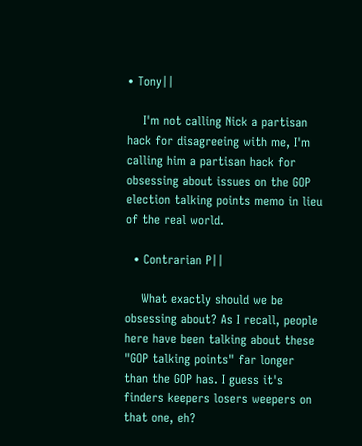• Tony||

    I'm not calling Nick a partisan hack for disagreeing with me, I'm calling him a partisan hack for obsessing about issues on the GOP election talking points memo in lieu of the real world.

  • Contrarian P||

    What exactly should we be obsessing about? As I recall, people here have been talking about these "GOP talking points" far longer than the GOP has. I guess it's finders keepers losers weepers on that one, eh?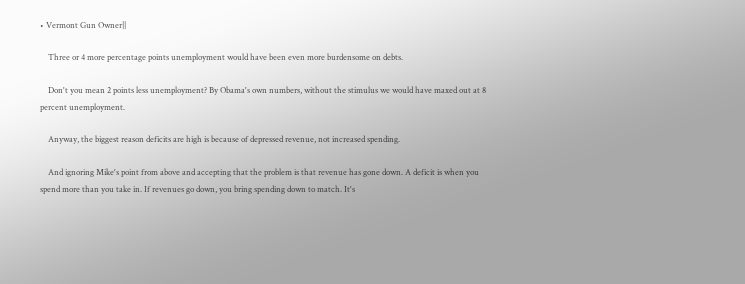• Vermont Gun Owner||

    Three or 4 more percentage points unemployment would have been even more burdensome on debts.

    Don't you mean 2 points less unemployment? By Obama's own numbers, without the stimulus we would have maxed out at 8 percent unemployment.

    Anyway, the biggest reason deficits are high is because of depressed revenue, not increased spending.

    And ignoring Mike's point from above and accepting that the problem is that revenue has gone down. A deficit is when you spend more than you take in. If revenues go down, you bring spending down to match. It's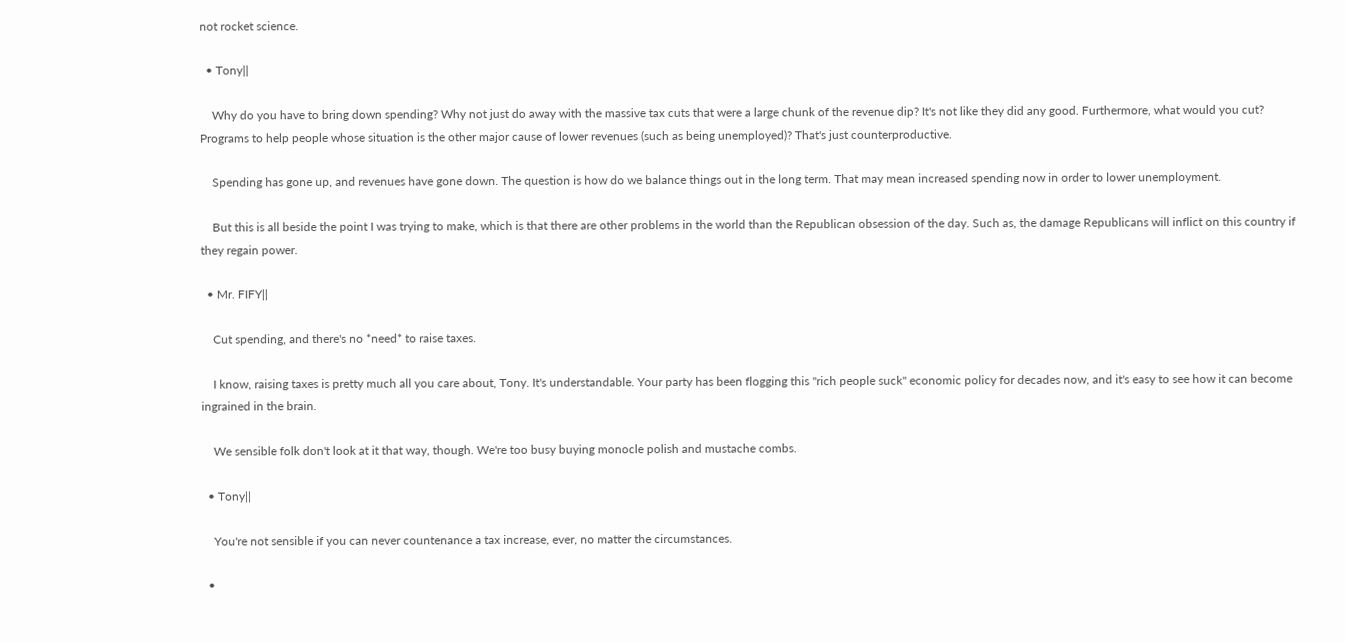not rocket science.

  • Tony||

    Why do you have to bring down spending? Why not just do away with the massive tax cuts that were a large chunk of the revenue dip? It's not like they did any good. Furthermore, what would you cut? Programs to help people whose situation is the other major cause of lower revenues (such as being unemployed)? That's just counterproductive.

    Spending has gone up, and revenues have gone down. The question is how do we balance things out in the long term. That may mean increased spending now in order to lower unemployment.

    But this is all beside the point I was trying to make, which is that there are other problems in the world than the Republican obsession of the day. Such as, the damage Republicans will inflict on this country if they regain power.

  • Mr. FIFY||

    Cut spending, and there's no *need* to raise taxes.

    I know, raising taxes is pretty much all you care about, Tony. It's understandable. Your party has been flogging this "rich people suck" economic policy for decades now, and it's easy to see how it can become ingrained in the brain.

    We sensible folk don't look at it that way, though. We're too busy buying monocle polish and mustache combs.

  • Tony||

    You're not sensible if you can never countenance a tax increase, ever, no matter the circumstances.

  •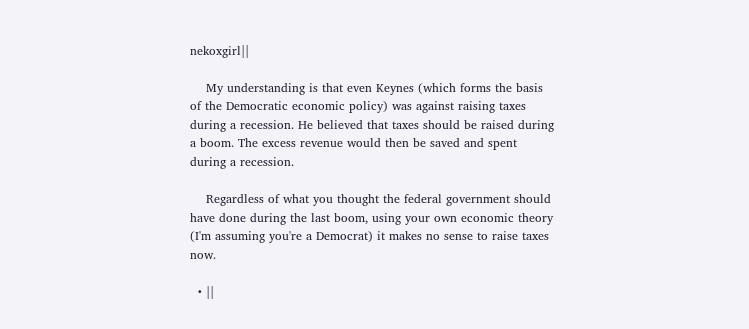nekoxgirl||

    My understanding is that even Keynes (which forms the basis of the Democratic economic policy) was against raising taxes during a recession. He believed that taxes should be raised during a boom. The excess revenue would then be saved and spent during a recession.

    Regardless of what you thought the federal government should have done during the last boom, using your own economic theory (I'm assuming you're a Democrat) it makes no sense to raise taxes now.

  • ||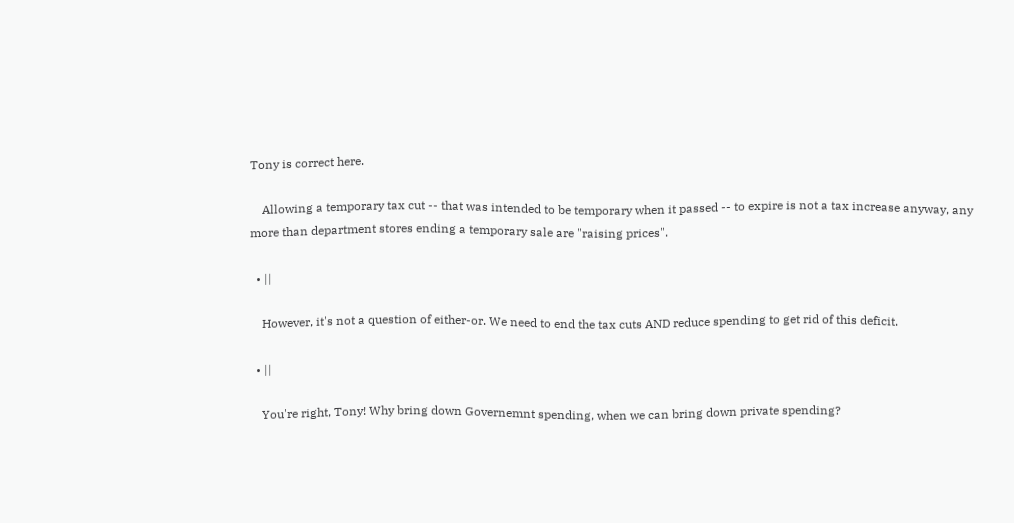Tony is correct here.

    Allowing a temporary tax cut -- that was intended to be temporary when it passed -- to expire is not a tax increase anyway, any more than department stores ending a temporary sale are "raising prices".

  • ||

    However, it's not a question of either-or. We need to end the tax cuts AND reduce spending to get rid of this deficit.

  • ||

    You're right, Tony! Why bring down Governemnt spending, when we can bring down private spending?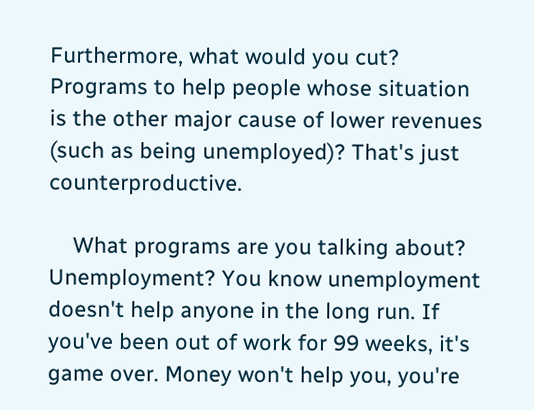Furthermore, what would you cut? Programs to help people whose situation is the other major cause of lower revenues (such as being unemployed)? That's just counterproductive.

    What programs are you talking about? Unemployment? You know unemployment doesn't help anyone in the long run. If you've been out of work for 99 weeks, it's game over. Money won't help you, you're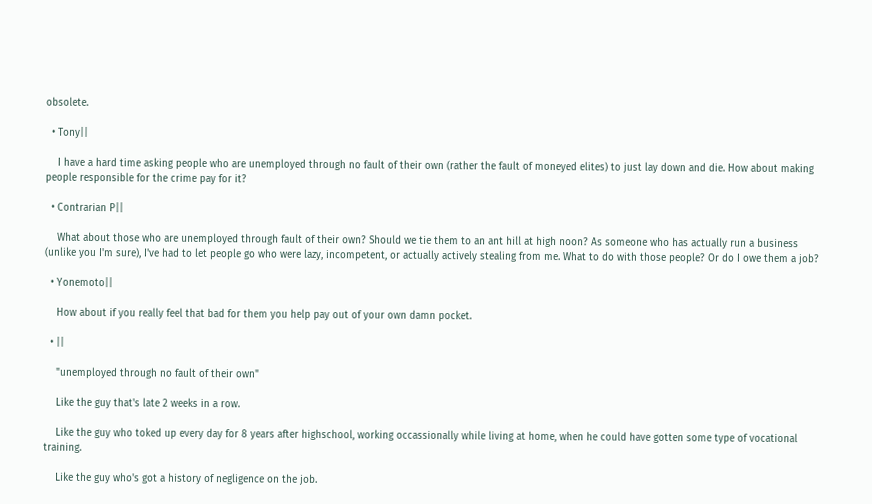obsolete.

  • Tony||

    I have a hard time asking people who are unemployed through no fault of their own (rather the fault of moneyed elites) to just lay down and die. How about making people responsible for the crime pay for it?

  • Contrarian P||

    What about those who are unemployed through fault of their own? Should we tie them to an ant hill at high noon? As someone who has actually run a business (unlike you I'm sure), I've had to let people go who were lazy, incompetent, or actually actively stealing from me. What to do with those people? Or do I owe them a job?

  • Yonemoto||

    How about if you really feel that bad for them you help pay out of your own damn pocket.

  • ||

    "unemployed through no fault of their own"

    Like the guy that's late 2 weeks in a row.

    Like the guy who toked up every day for 8 years after highschool, working occassionally while living at home, when he could have gotten some type of vocational training.

    Like the guy who's got a history of negligence on the job.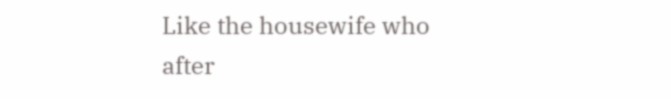Like the housewife who after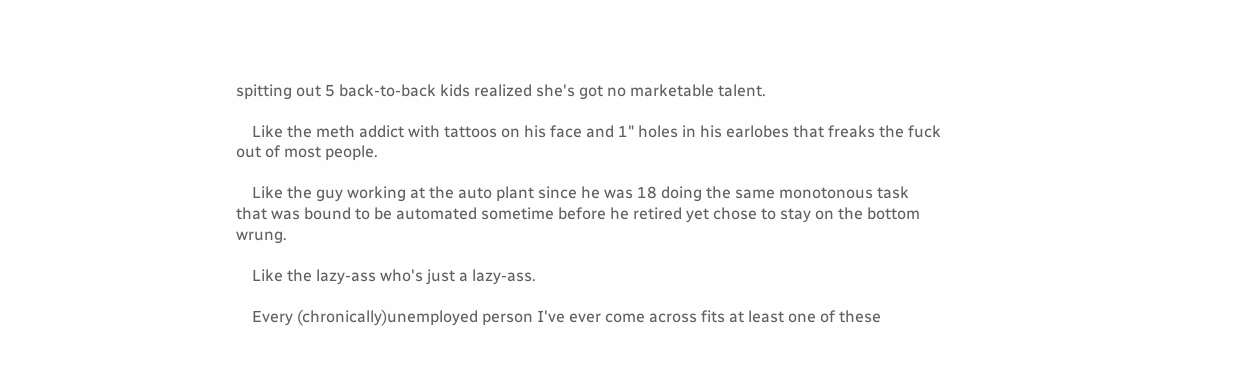spitting out 5 back-to-back kids realized she's got no marketable talent.

    Like the meth addict with tattoos on his face and 1" holes in his earlobes that freaks the fuck out of most people.

    Like the guy working at the auto plant since he was 18 doing the same monotonous task that was bound to be automated sometime before he retired yet chose to stay on the bottom wrung.

    Like the lazy-ass who's just a lazy-ass.

    Every (chronically)unemployed person I've ever come across fits at least one of these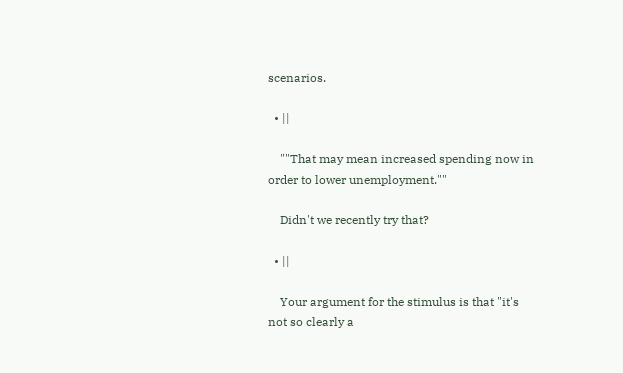scenarios.

  • ||

    ""That may mean increased spending now in order to lower unemployment.""

    Didn't we recently try that?

  • ||

    Your argument for the stimulus is that "it's not so clearly a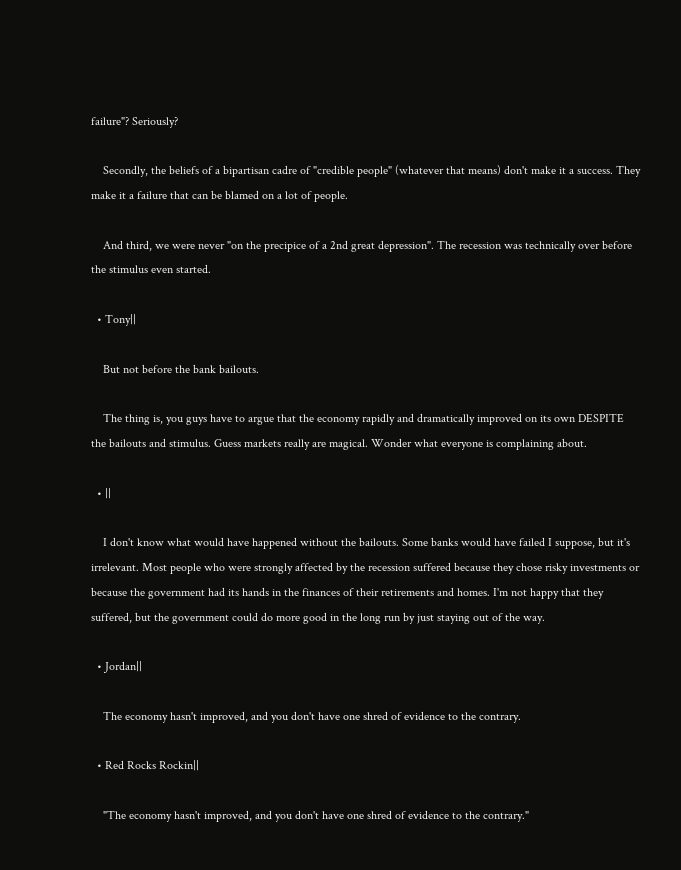failure"? Seriously?

    Secondly, the beliefs of a bipartisan cadre of "credible people" (whatever that means) don't make it a success. They make it a failure that can be blamed on a lot of people.

    And third, we were never "on the precipice of a 2nd great depression". The recession was technically over before the stimulus even started.

  • Tony||

    But not before the bank bailouts.

    The thing is, you guys have to argue that the economy rapidly and dramatically improved on its own DESPITE the bailouts and stimulus. Guess markets really are magical. Wonder what everyone is complaining about.

  • ||

    I don't know what would have happened without the bailouts. Some banks would have failed I suppose, but it's irrelevant. Most people who were strongly affected by the recession suffered because they chose risky investments or because the government had its hands in the finances of their retirements and homes. I'm not happy that they suffered, but the government could do more good in the long run by just staying out of the way.

  • Jordan||

    The economy hasn't improved, and you don't have one shred of evidence to the contrary.

  • Red Rocks Rockin||

    "The economy hasn't improved, and you don't have one shred of evidence to the contrary."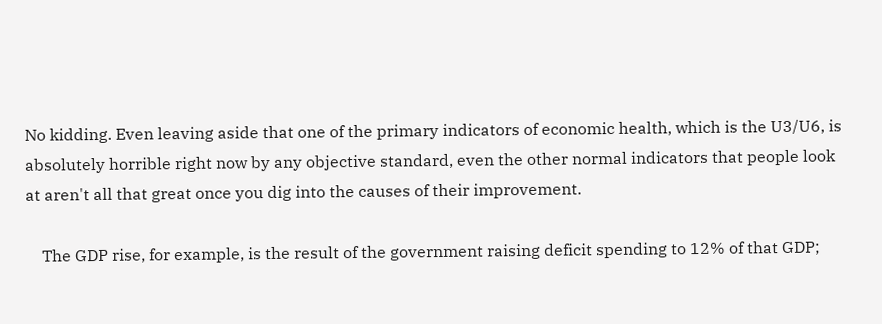No kidding. Even leaving aside that one of the primary indicators of economic health, which is the U3/U6, is absolutely horrible right now by any objective standard, even the other normal indicators that people look at aren't all that great once you dig into the causes of their improvement.

    The GDP rise, for example, is the result of the government raising deficit spending to 12% of that GDP;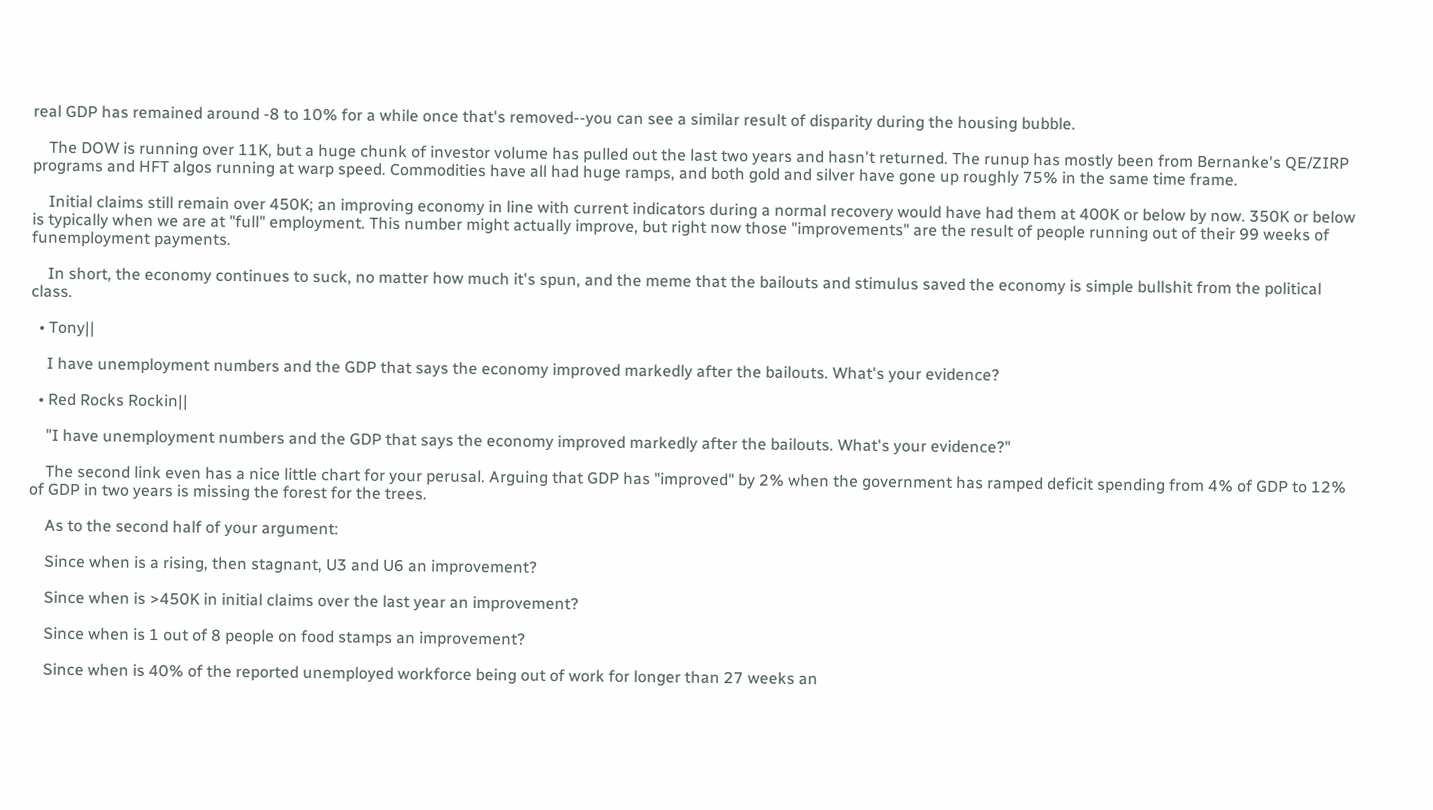real GDP has remained around -8 to 10% for a while once that's removed--you can see a similar result of disparity during the housing bubble.

    The DOW is running over 11K, but a huge chunk of investor volume has pulled out the last two years and hasn't returned. The runup has mostly been from Bernanke's QE/ZIRP programs and HFT algos running at warp speed. Commodities have all had huge ramps, and both gold and silver have gone up roughly 75% in the same time frame.

    Initial claims still remain over 450K; an improving economy in line with current indicators during a normal recovery would have had them at 400K or below by now. 350K or below is typically when we are at "full" employment. This number might actually improve, but right now those "improvements" are the result of people running out of their 99 weeks of funemployment payments.

    In short, the economy continues to suck, no matter how much it's spun, and the meme that the bailouts and stimulus saved the economy is simple bullshit from the political class.

  • Tony||

    I have unemployment numbers and the GDP that says the economy improved markedly after the bailouts. What's your evidence?

  • Red Rocks Rockin||

    "I have unemployment numbers and the GDP that says the economy improved markedly after the bailouts. What's your evidence?"

    The second link even has a nice little chart for your perusal. Arguing that GDP has "improved" by 2% when the government has ramped deficit spending from 4% of GDP to 12% of GDP in two years is missing the forest for the trees.

    As to the second half of your argument:

    Since when is a rising, then stagnant, U3 and U6 an improvement?

    Since when is >450K in initial claims over the last year an improvement?

    Since when is 1 out of 8 people on food stamps an improvement?

    Since when is 40% of the reported unemployed workforce being out of work for longer than 27 weeks an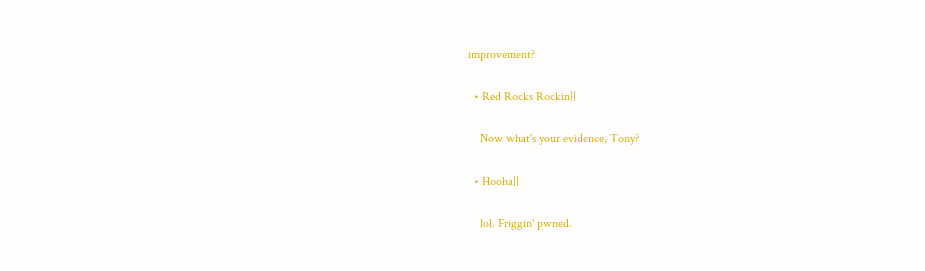improvement?

  • Red Rocks Rockin||

    Now what's your evidence, Tony?

  • Hooha||

    lol. Friggin' pwned.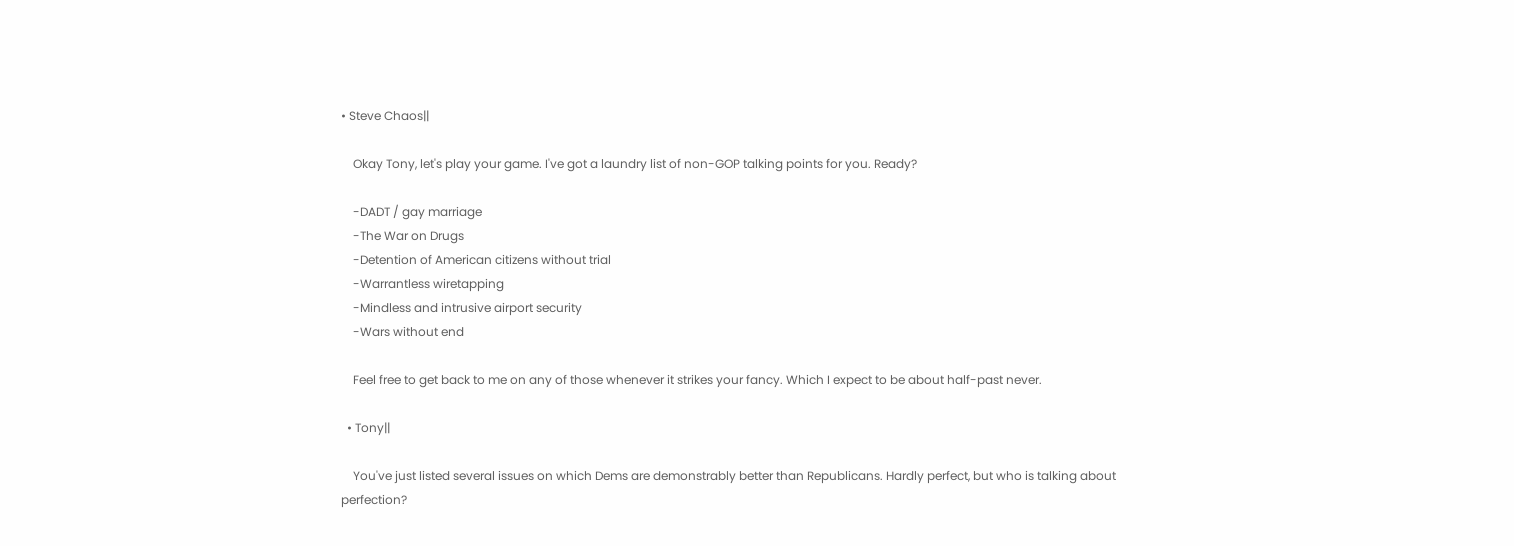• Steve Chaos||

    Okay Tony, let's play your game. I've got a laundry list of non-GOP talking points for you. Ready?

    -DADT / gay marriage
    -The War on Drugs
    -Detention of American citizens without trial
    -Warrantless wiretapping
    -Mindless and intrusive airport security
    -Wars without end

    Feel free to get back to me on any of those whenever it strikes your fancy. Which I expect to be about half-past never.

  • Tony||

    You've just listed several issues on which Dems are demonstrably better than Republicans. Hardly perfect, but who is talking about perfection?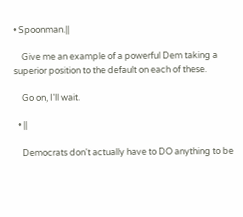• Spoonman.||

    Give me an example of a powerful Dem taking a superior position to the default on each of these.

    Go on, I'll wait.

  • ||

    Democrats don't actually have to DO anything to be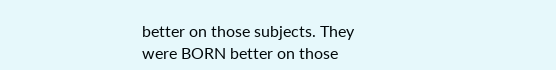better on those subjects. They were BORN better on those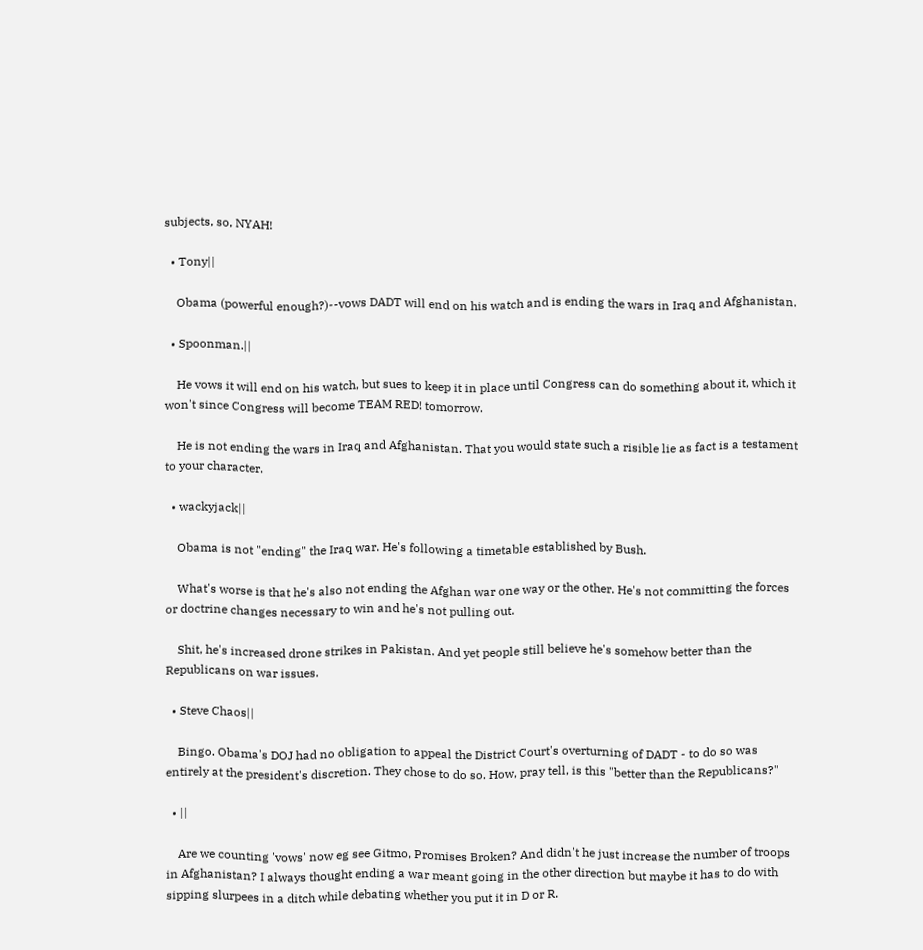subjects, so, NYAH!

  • Tony||

    Obama (powerful enough?)--vows DADT will end on his watch and is ending the wars in Iraq and Afghanistan.

  • Spoonman.||

    He vows it will end on his watch, but sues to keep it in place until Congress can do something about it, which it won't since Congress will become TEAM RED! tomorrow.

    He is not ending the wars in Iraq and Afghanistan. That you would state such a risible lie as fact is a testament to your character.

  • wackyjack||

    Obama is not "ending" the Iraq war. He's following a timetable established by Bush.

    What's worse is that he's also not ending the Afghan war one way or the other. He's not committing the forces or doctrine changes necessary to win and he's not pulling out.

    Shit, he's increased drone strikes in Pakistan. And yet people still believe he's somehow better than the Republicans on war issues.

  • Steve Chaos||

    Bingo. Obama's DOJ had no obligation to appeal the District Court's overturning of DADT - to do so was entirely at the president's discretion. They chose to do so. How, pray tell, is this "better than the Republicans?"

  • ||

    Are we counting 'vows' now eg see Gitmo, Promises Broken? And didn't he just increase the number of troops in Afghanistan? I always thought ending a war meant going in the other direction but maybe it has to do with sipping slurpees in a ditch while debating whether you put it in D or R.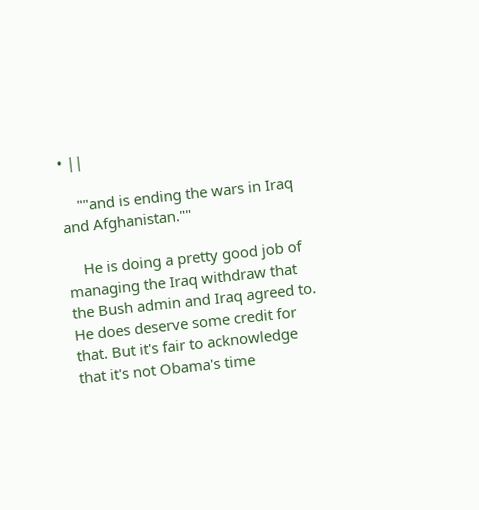• ||

    ""and is ending the wars in Iraq and Afghanistan.""

    He is doing a pretty good job of managing the Iraq withdraw that the Bush admin and Iraq agreed to. He does deserve some credit for that. But it's fair to acknowledge that it's not Obama's time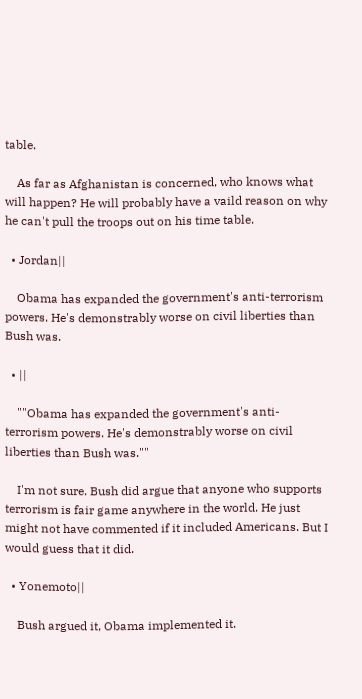table.

    As far as Afghanistan is concerned, who knows what will happen? He will probably have a vaild reason on why he can't pull the troops out on his time table.

  • Jordan||

    Obama has expanded the government's anti-terrorism powers. He's demonstrably worse on civil liberties than Bush was.

  • ||

    ""Obama has expanded the government's anti-terrorism powers. He's demonstrably worse on civil liberties than Bush was.""

    I'm not sure. Bush did argue that anyone who supports terrorism is fair game anywhere in the world. He just might not have commented if it included Americans. But I would guess that it did.

  • Yonemoto||

    Bush argued it, Obama implemented it.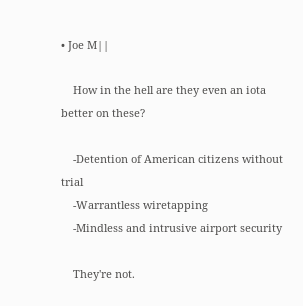• Joe M||

    How in the hell are they even an iota better on these?

    -Detention of American citizens without trial
    -Warrantless wiretapping
    -Mindless and intrusive airport security

    They're not.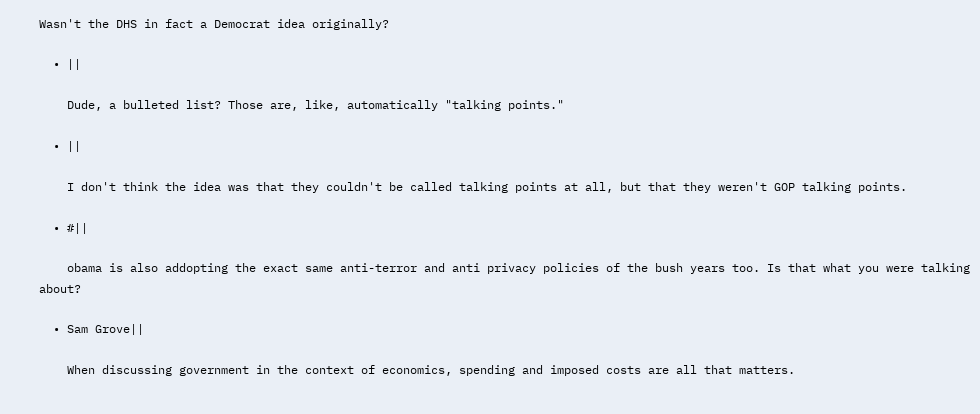Wasn't the DHS in fact a Democrat idea originally?

  • ||

    Dude, a bulleted list? Those are, like, automatically "talking points."

  • ||

    I don't think the idea was that they couldn't be called talking points at all, but that they weren't GOP talking points.

  • #||

    obama is also addopting the exact same anti-terror and anti privacy policies of the bush years too. Is that what you were talking about?

  • Sam Grove||

    When discussing government in the context of economics, spending and imposed costs are all that matters.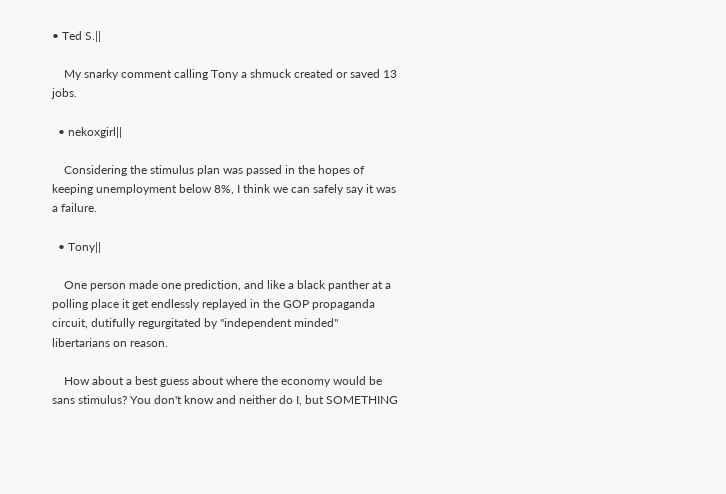• Ted S.||

    My snarky comment calling Tony a shmuck created or saved 13 jobs.

  • nekoxgirl||

    Considering the stimulus plan was passed in the hopes of keeping unemployment below 8%, I think we can safely say it was a failure.

  • Tony||

    One person made one prediction, and like a black panther at a polling place it get endlessly replayed in the GOP propaganda circuit, dutifully regurgitated by "independent minded" libertarians on reason.

    How about a best guess about where the economy would be sans stimulus? You don't know and neither do I, but SOMETHING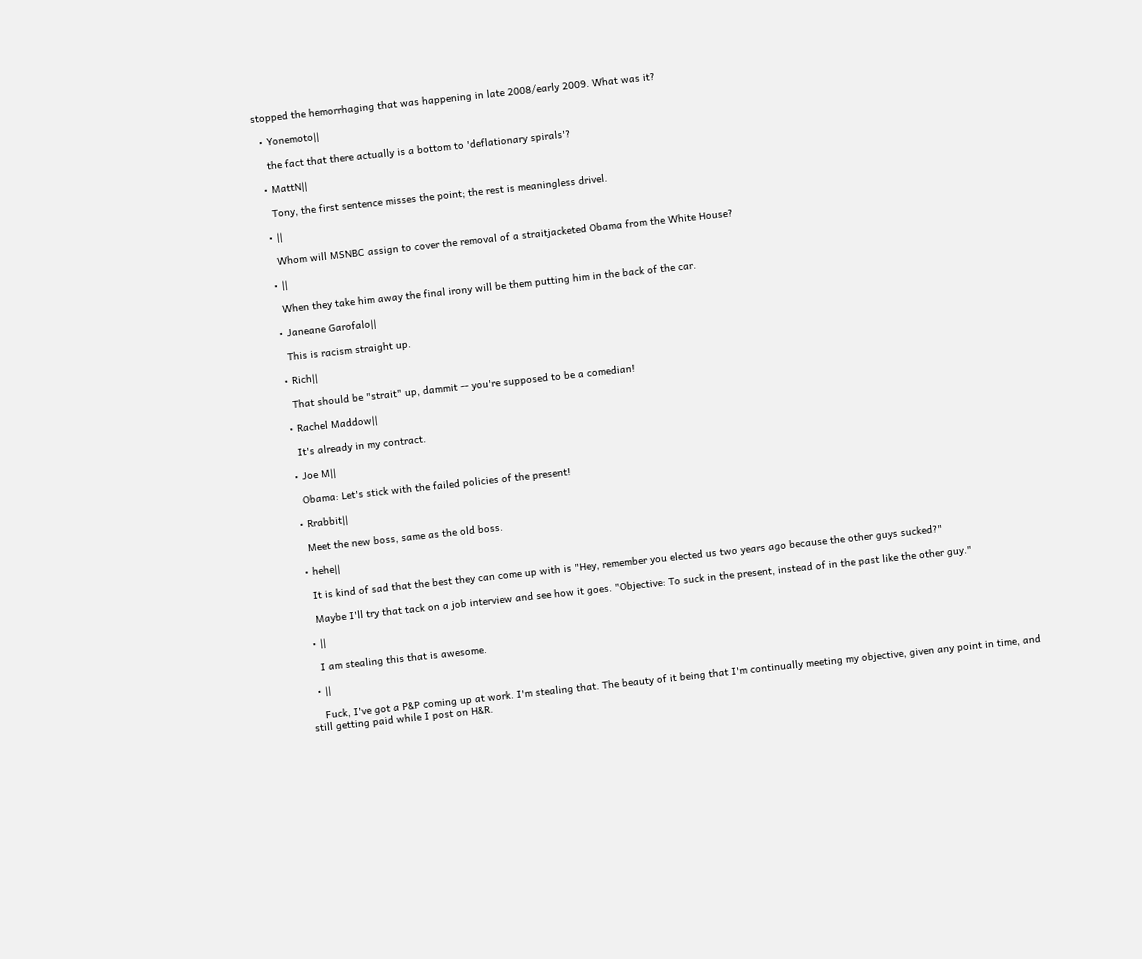stopped the hemorrhaging that was happening in late 2008/early 2009. What was it?

  • Yonemoto||

    the fact that there actually is a bottom to 'deflationary spirals'?

  • MattN||

    Tony, the first sentence misses the point; the rest is meaningless drivel.

  • ||

    Whom will MSNBC assign to cover the removal of a straitjacketed Obama from the White House?

  • ||

    When they take him away the final irony will be them putting him in the back of the car.

  • Janeane Garofalo||

    This is racism straight up.

  • Rich||

    That should be "strait" up, dammit -- you're supposed to be a comedian!

  • Rachel Maddow||

    It's already in my contract.

  • Joe M||

    Obama: Let's stick with the failed policies of the present!

  • Rrabbit||

    Meet the new boss, same as the old boss.

  • hehe||

    It is kind of sad that the best they can come up with is "Hey, remember you elected us two years ago because the other guys sucked?"

    Maybe I'll try that tack on a job interview and see how it goes. "Objective: To suck in the present, instead of in the past like the other guy."

  • ||

    I am stealing this that is awesome.

  • ||

    Fuck, I've got a P&P coming up at work. I'm stealing that. The beauty of it being that I'm continually meeting my objective, given any point in time, and still getting paid while I post on H&R.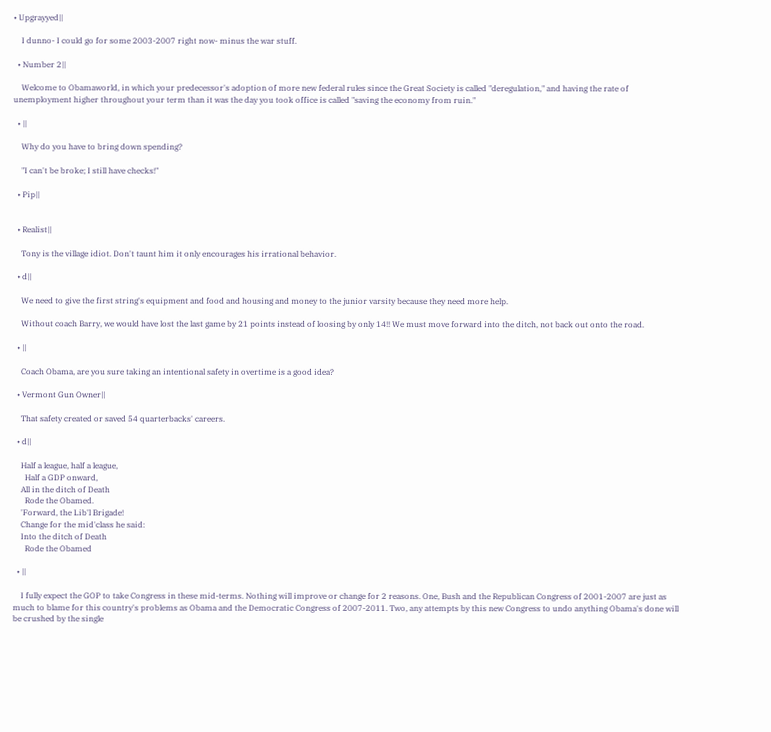• Upgrayyed||

    I dunno- I could go for some 2003-2007 right now- minus the war stuff.

  • Number 2||

    Welcome to Obamaworld, in which your predecessor's adoption of more new federal rules since the Great Society is called "deregulation," and having the rate of unemployment higher throughout your term than it was the day you took office is called "saving the economy from ruin."

  • ||

    Why do you have to bring down spending?

    "I can't be broke; I still have checks!"

  • Pip||


  • Realist||

    Tony is the village idiot. Don't taunt him it only encourages his irrational behavior.

  • d||

    We need to give the first string's equipment and food and housing and money to the junior varsity because they need more help.

    Without coach Barry, we would have lost the last game by 21 points instead of loosing by only 14!! We must move forward into the ditch, not back out onto the road.

  • ||

    Coach Obama, are you sure taking an intentional safety in overtime is a good idea?

  • Vermont Gun Owner||

    That safety created or saved 54 quarterbacks' careers.

  • d||

    Half a league, half a league,
      Half a GDP onward,
    All in the ditch of Death
      Rode the Obamed.
    'Forward, the Lib'l Brigade!
    Change for the mid'class he said:
    Into the ditch of Death
      Rode the Obamed

  • ||

    I fully expect the GOP to take Congress in these mid-terms. Nothing will improve or change for 2 reasons. One, Bush and the Republican Congress of 2001-2007 are just as much to blame for this country's problems as Obama and the Democratic Congress of 2007-2011. Two, any attempts by this new Congress to undo anything Obama's done will be crushed by the single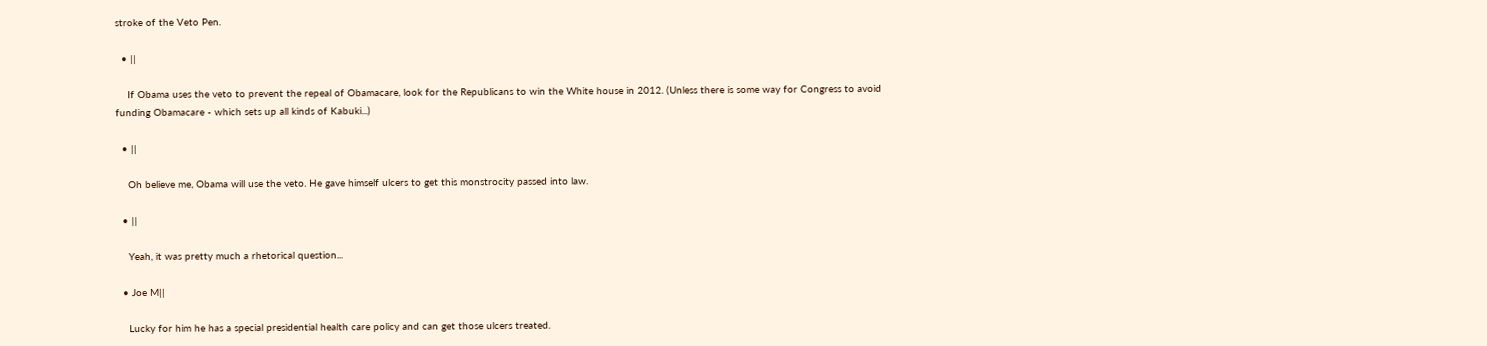stroke of the Veto Pen.

  • ||

    If Obama uses the veto to prevent the repeal of Obamacare, look for the Republicans to win the White house in 2012. (Unless there is some way for Congress to avoid funding Obamacare - which sets up all kinds of Kabuki...)

  • ||

    Oh believe me, Obama will use the veto. He gave himself ulcers to get this monstrocity passed into law.

  • ||

    Yeah, it was pretty much a rhetorical question...

  • Joe M||

    Lucky for him he has a special presidential health care policy and can get those ulcers treated.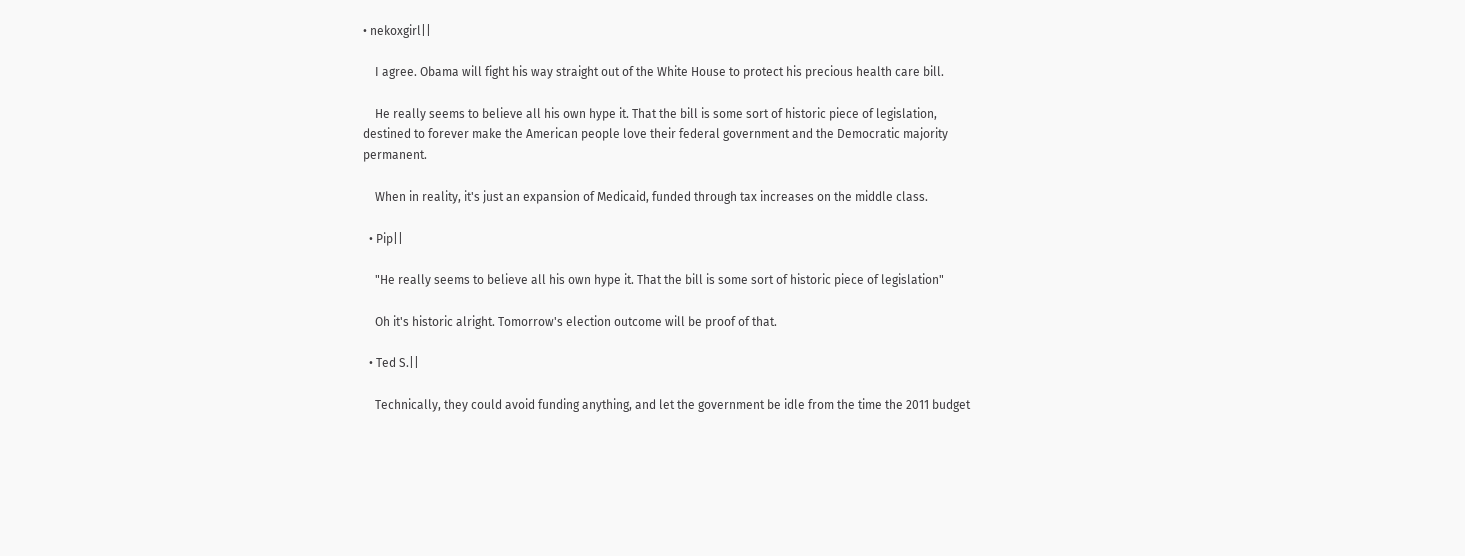• nekoxgirl||

    I agree. Obama will fight his way straight out of the White House to protect his precious health care bill.

    He really seems to believe all his own hype it. That the bill is some sort of historic piece of legislation, destined to forever make the American people love their federal government and the Democratic majority permanent.

    When in reality, it's just an expansion of Medicaid, funded through tax increases on the middle class.

  • Pip||

    "He really seems to believe all his own hype it. That the bill is some sort of historic piece of legislation"

    Oh it's historic alright. Tomorrow's election outcome will be proof of that.

  • Ted S.||

    Technically, they could avoid funding anything, and let the government be idle from the time the 2011 budget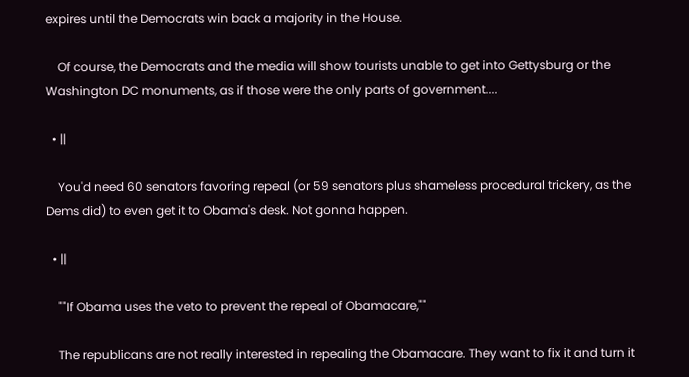expires until the Democrats win back a majority in the House.

    Of course, the Democrats and the media will show tourists unable to get into Gettysburg or the Washington DC monuments, as if those were the only parts of government....

  • ||

    You'd need 60 senators favoring repeal (or 59 senators plus shameless procedural trickery, as the Dems did) to even get it to Obama's desk. Not gonna happen.

  • ||

    ""If Obama uses the veto to prevent the repeal of Obamacare,""

    The republicans are not really interested in repealing the Obamacare. They want to fix it and turn it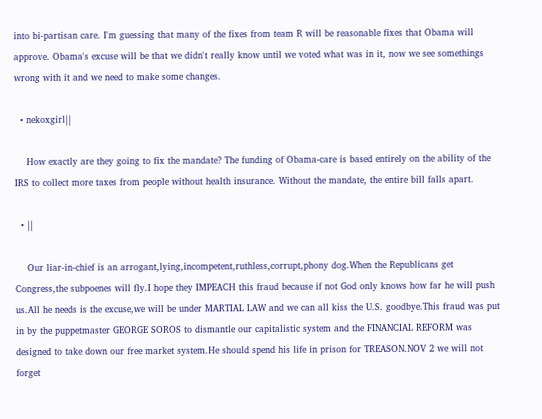into bi-partisan care. I'm guessing that many of the fixes from team R will be reasonable fixes that Obama will approve. Obama's excuse will be that we didn't really know until we voted what was in it, now we see somethings wrong with it and we need to make some changes.

  • nekoxgirl||

    How exactly are they going to fix the mandate? The funding of Obama-care is based entirely on the ability of the IRS to collect more taxes from people without health insurance. Without the mandate, the entire bill falls apart.

  • ||

    Our liar-in-chief is an arrogant,lying,incompetent,ruthless,corrupt,phony dog.When the Republicans get Congress,the subpoenes will fly.I hope they IMPEACH this fraud because if not God only knows how far he will push us.All he needs is the excuse,we will be under MARTIAL LAW and we can all kiss the U.S. goodbye.This fraud was put in by the puppetmaster GEORGE SOROS to dismantle our capitalistic system and the FINANCIAL REFORM was designed to take down our free market system.He should spend his life in prison for TREASON.NOV 2 we will not forget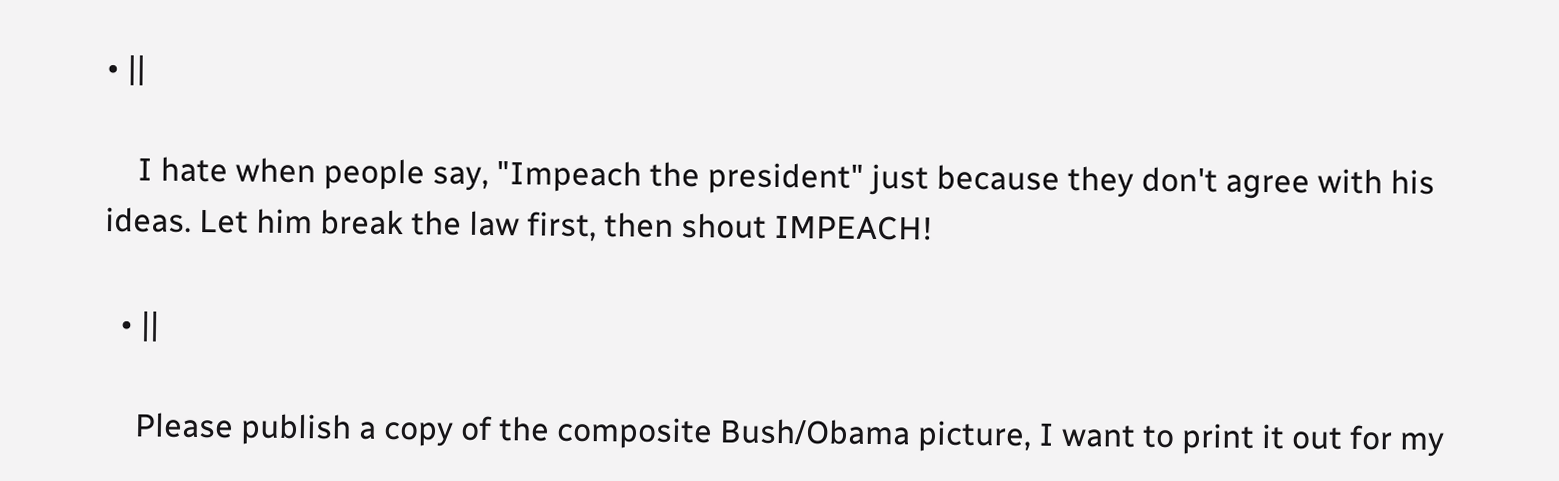• ||

    I hate when people say, "Impeach the president" just because they don't agree with his ideas. Let him break the law first, then shout IMPEACH!

  • ||

    Please publish a copy of the composite Bush/Obama picture, I want to print it out for my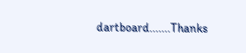dartboard.......Thanks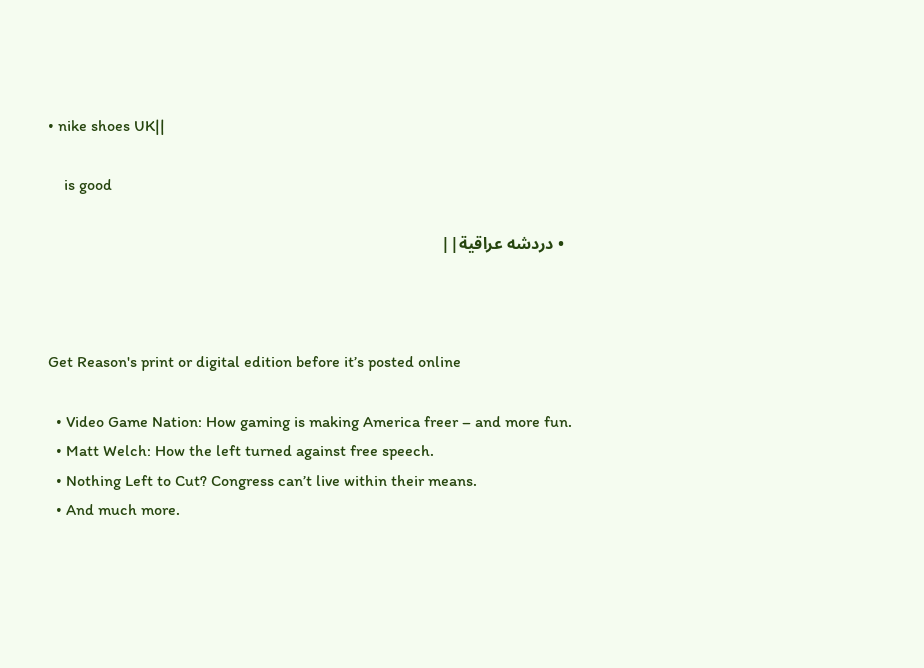• nike shoes UK||

    is good

  • دردشه عراقية||



Get Reason's print or digital edition before it’s posted online

  • Video Game Nation: How gaming is making America freer – and more fun.
  • Matt Welch: How the left turned against free speech.
  • Nothing Left to Cut? Congress can’t live within their means.
  • And much more.